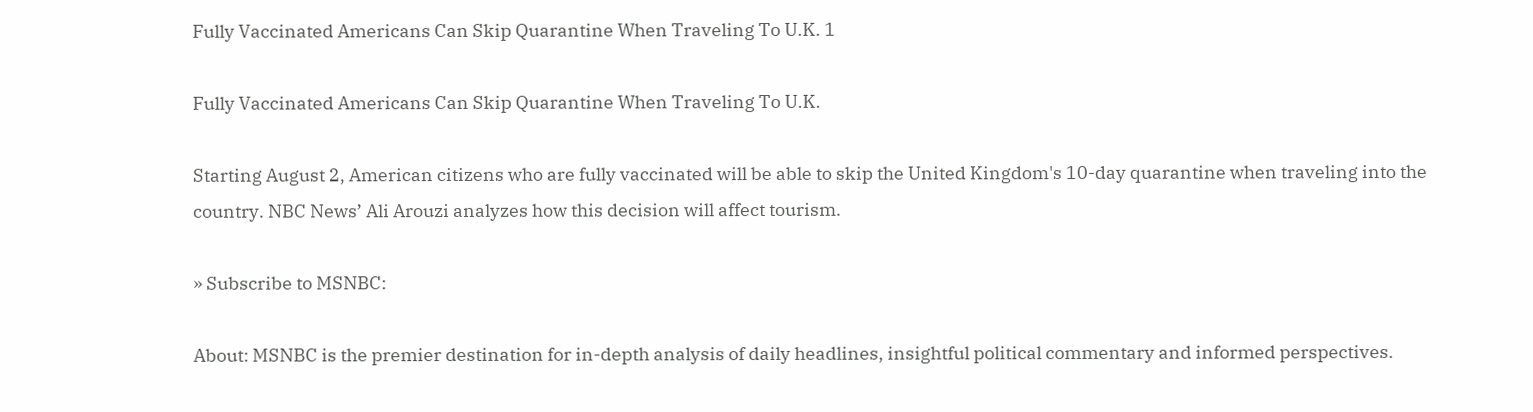Fully Vaccinated Americans Can Skip Quarantine When Traveling To U.K. 1

Fully Vaccinated Americans Can Skip Quarantine When Traveling To U.K.

Starting August 2, American citizens who are fully vaccinated will be able to skip the United Kingdom's 10-day quarantine when traveling into the country. NBC News’ Ali Arouzi analyzes how this decision will affect tourism.

» Subscribe to MSNBC:

About: MSNBC is the premier destination for in-depth analysis of daily headlines, insightful political commentary and informed perspectives.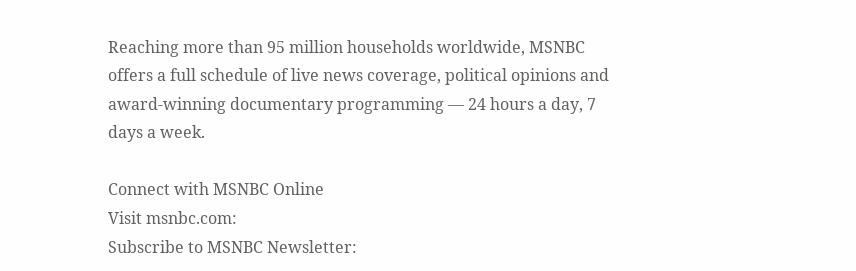Reaching more than 95 million households worldwide, MSNBC offers a full schedule of live news coverage, political opinions and award-winning documentary programming — 24 hours a day, 7 days a week.

Connect with MSNBC Online
Visit msnbc.com:
Subscribe to MSNBC Newsletter: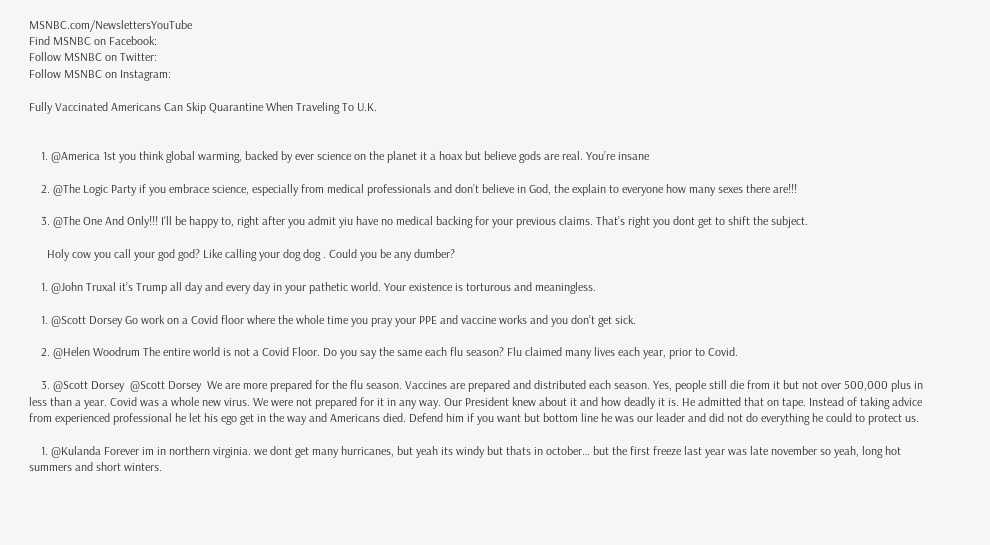MSNBC.com/NewslettersYouTube
Find MSNBC on Facebook:
Follow MSNBC on Twitter:
Follow MSNBC on Instagram:

Fully Vaccinated Americans Can Skip Quarantine When Traveling To U.K.


    1. @America 1st you think global warming, backed by ever science on the planet it a hoax but believe gods are real. You’re insane

    2. @The Logic Party if you embrace science, especially from medical professionals and don’t believe in God, the explain to everyone how many sexes there are!!!

    3. @The One And Only!!! I’ll be happy to, right after you admit yiu have no medical backing for your previous claims. That’s right you dont get to shift the subject.

      Holy cow you call your god god? Like calling your dog dog . Could you be any dumber?

    1. @John Truxal it’s Trump all day and every day in your pathetic world. Your existence is torturous and meaningless.

    1. @Scott Dorsey Go work on a Covid floor where the whole time you pray your PPE and vaccine works and you don’t get sick.

    2. @Helen Woodrum The entire world is not a Covid Floor. Do you say the same each flu season? Flu claimed many lives each year, prior to Covid.

    3. @Scott Dorsey  @Scott Dorsey  We are more prepared for the flu season. Vaccines are prepared and distributed each season. Yes, people still die from it but not over 500,000 plus in less than a year. Covid was a whole new virus. We were not prepared for it in any way. Our President knew about it and how deadly it is. He admitted that on tape. Instead of taking advice from experienced professional he let his ego get in the way and Americans died. Defend him if you want but bottom line he was our leader and did not do everything he could to protect us.

    1. @Kulanda Forever im in northern virginia. we dont get many hurricanes, but yeah its windy but thats in october… but the first freeze last year was late november so yeah, long hot summers and short winters.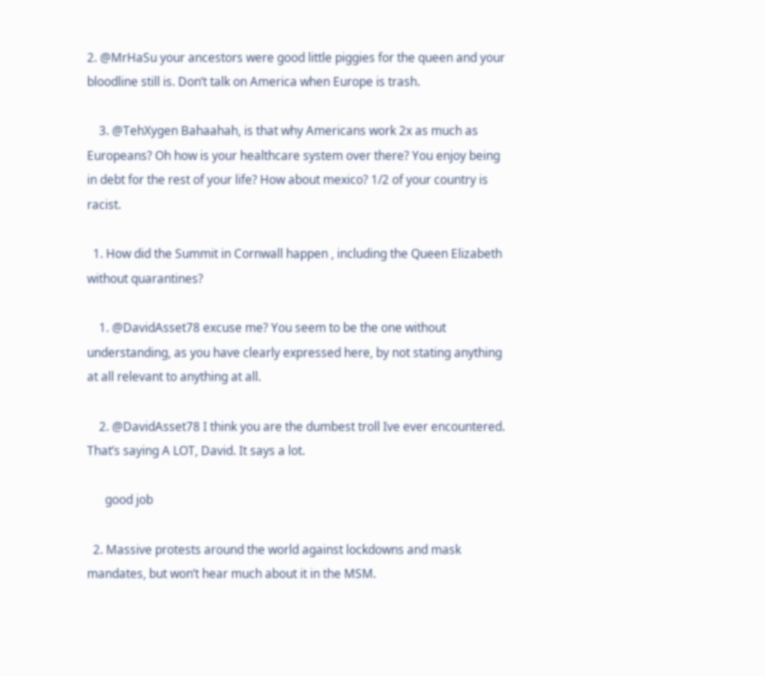2. @MrHaSu your ancestors were good little piggies for the queen and your bloodline still is. Don’t talk on America when Europe is trash.

    3. @TehXygen Bahaahah, is that why Americans work 2x as much as Europeans? Oh how is your healthcare system over there? You enjoy being in debt for the rest of your life? How about mexico? 1/2 of your country is racist.

  1. How did the Summit in Cornwall happen , including the Queen Elizabeth without quarantines?

    1. @DavidAsset78 excuse me? You seem to be the one without understanding, as you have clearly expressed here, by not stating anything at all relevant to anything at all.

    2. @DavidAsset78 I think you are the dumbest troll Ive ever encountered. That’s saying A LOT, David. It says a lot.

      good job

  2. Massive protests around the world against lockdowns and mask mandates, but won’t hear much about it in the MSM.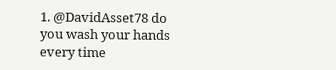1. @DavidAsset78 do you wash your hands every time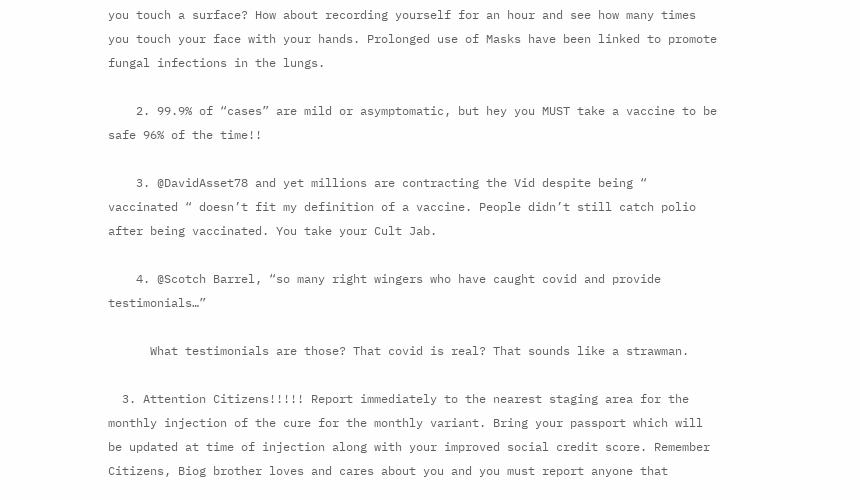you touch a surface? How about recording yourself for an hour and see how many times you touch your face with your hands. Prolonged use of Masks have been linked to promote fungal infections in the lungs.

    2. 99.9% of “cases” are mild or asymptomatic, but hey you MUST take a vaccine to be safe 96% of the time!!

    3. @DavidAsset78 and yet millions are contracting the Vid despite being “ vaccinated “ doesn’t fit my definition of a vaccine. People didn’t still catch polio after being vaccinated. You take your Cult Jab.

    4. @Scotch Barrel, “so many right wingers who have caught covid and provide testimonials…”

      What testimonials are those? That covid is real? That sounds like a strawman.

  3. Attention Citizens!!!!! Report immediately to the nearest staging area for the monthly injection of the cure for the monthly variant. Bring your passport which will be updated at time of injection along with your improved social credit score. Remember Citizens, Biog brother loves and cares about you and you must report anyone that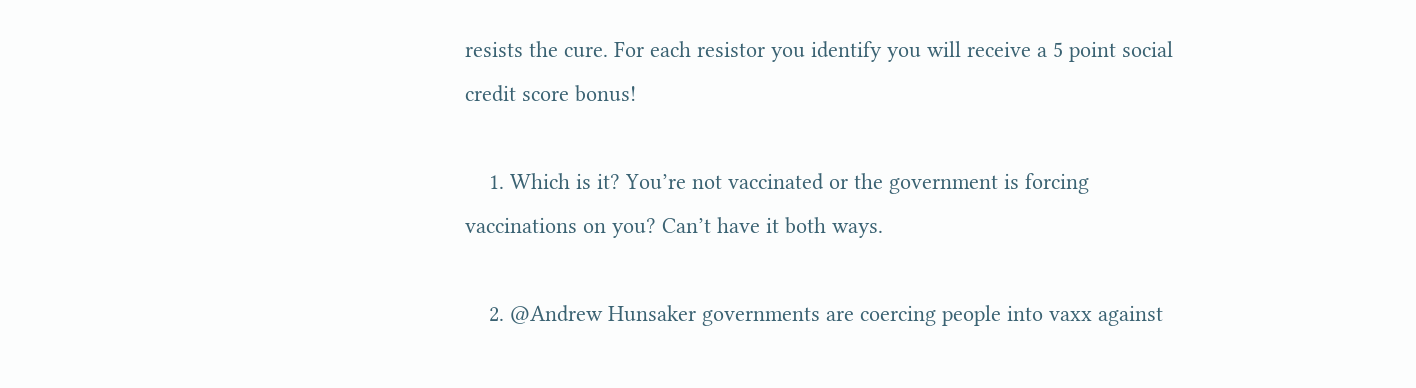resists the cure. For each resistor you identify you will receive a 5 point social credit score bonus!

    1. Which is it? You’re not vaccinated or the government is forcing vaccinations on you? Can’t have it both ways.

    2. @Andrew Hunsaker governments are coercing people into vaxx against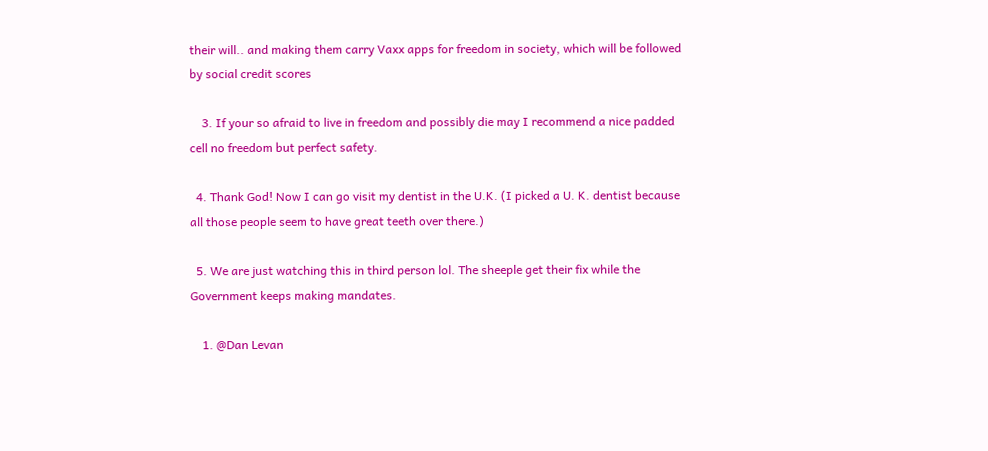their will.. and making them carry Vaxx apps for freedom in society, which will be followed by social credit scores

    3. If your so afraid to live in freedom and possibly die may I recommend a nice padded cell no freedom but perfect safety.

  4. Thank God! Now I can go visit my dentist in the U.K. (I picked a U. K. dentist because all those people seem to have great teeth over there.)

  5. We are just watching this in third person lol. The sheeple get their fix while the Government keeps making mandates.

    1. @Dan Levan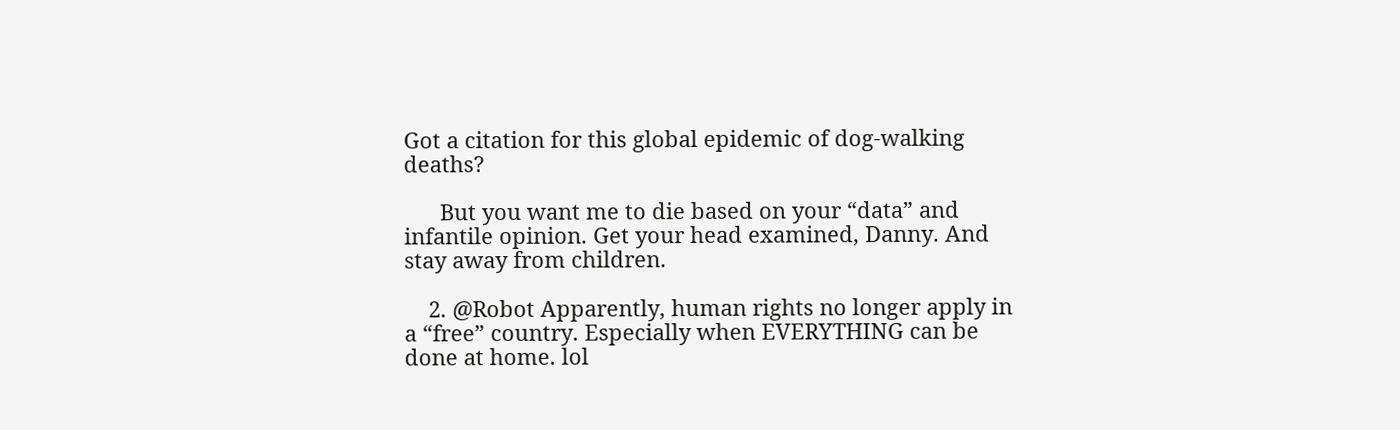Got a citation for this global epidemic of dog-walking deaths?

      But you want me to die based on your “data” and infantile opinion. Get your head examined, Danny. And stay away from children.

    2. @Robot Apparently, human rights no longer apply in a “free” country. Especially when EVERYTHING can be done at home. lol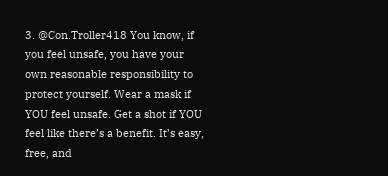3. @Con.Troller418 You know, if you feel unsafe, you have your own reasonable responsibility to protect yourself. Wear a mask if YOU feel unsafe. Get a shot if YOU feel like there’s a benefit. It’s easy, free, and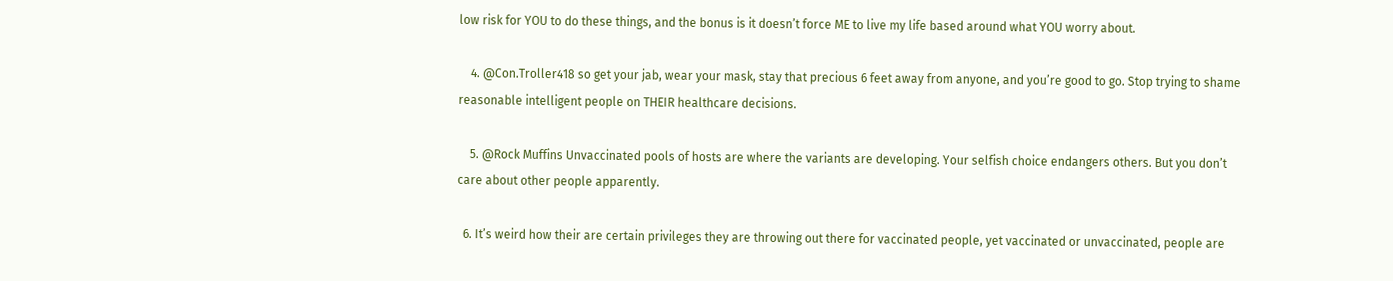low risk for YOU to do these things, and the bonus is it doesn’t force ME to live my life based around what YOU worry about.

    4. @Con.Troller418 so get your jab, wear your mask, stay that precious 6 feet away from anyone, and you’re good to go. Stop trying to shame reasonable intelligent people on THEIR healthcare decisions.

    5. @Rock Muffins Unvaccinated pools of hosts are where the variants are developing. Your selfish choice endangers others. But you don’t care about other people apparently.

  6. It’s weird how their are certain privileges they are throwing out there for vaccinated people, yet vaccinated or unvaccinated, people are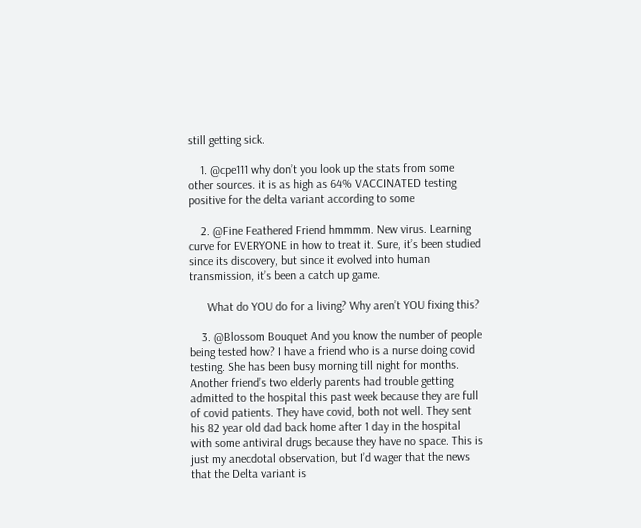still getting sick.

    1. @cpe111 why don’t you look up the stats from some other sources. it is as high as 64% VACCINATED testing positive for the delta variant according to some

    2. @Fine Feathered Friend hmmmm. New virus. Learning curve for EVERYONE in how to treat it. Sure, it’s been studied since its discovery, but since it evolved into human transmission, it’s been a catch up game.

      What do YOU do for a living? Why aren’t YOU fixing this?

    3. @Blossom Bouquet And you know the number of people being tested how? I have a friend who is a nurse doing covid testing. She has been busy morning till night for months. Another friend’s two elderly parents had trouble getting admitted to the hospital this past week because they are full of covid patients. They have covid, both not well. They sent his 82 year old dad back home after 1 day in the hospital with some antiviral drugs because they have no space. This is just my anecdotal observation, but I’d wager that the news that the Delta variant is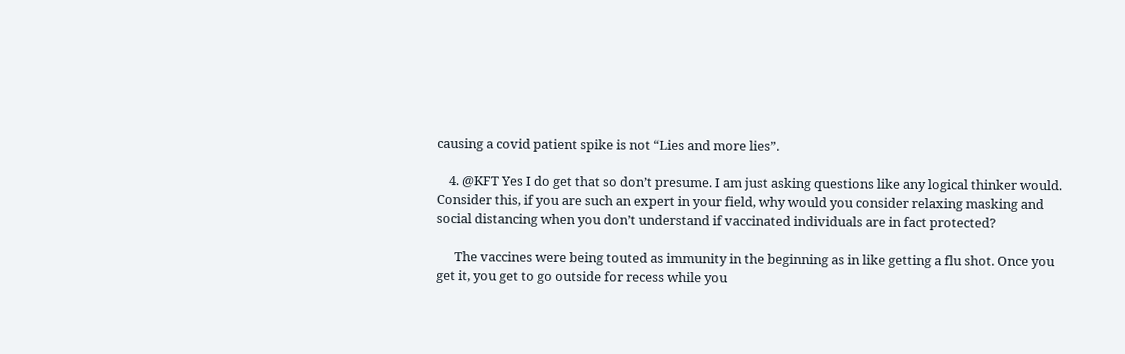causing a covid patient spike is not “Lies and more lies”.

    4. @KFT Yes I do get that so don’t presume. I am just asking questions like any logical thinker would. Consider this, if you are such an expert in your field, why would you consider relaxing masking and social distancing when you don’t understand if vaccinated individuals are in fact protected?

      The vaccines were being touted as immunity in the beginning as in like getting a flu shot. Once you get it, you get to go outside for recess while you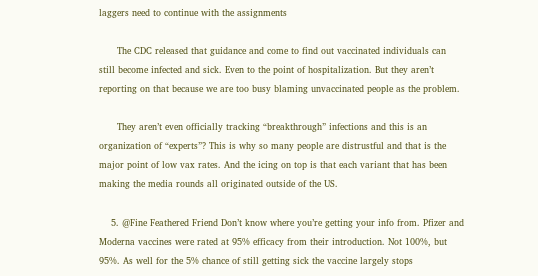laggers need to continue with the assignments

      The CDC released that guidance and come to find out vaccinated individuals can still become infected and sick. Even to the point of hospitalization. But they aren’t reporting on that because we are too busy blaming unvaccinated people as the problem.

      They aren’t even officially tracking “breakthrough” infections and this is an organization of “experts”? This is why so many people are distrustful and that is the major point of low vax rates. And the icing on top is that each variant that has been making the media rounds all originated outside of the US.

    5. @Fine Feathered Friend Don’t know where you’re getting your info from. Pfizer and Moderna vaccines were rated at 95% efficacy from their introduction. Not 100%, but 95%. As well for the 5% chance of still getting sick the vaccine largely stops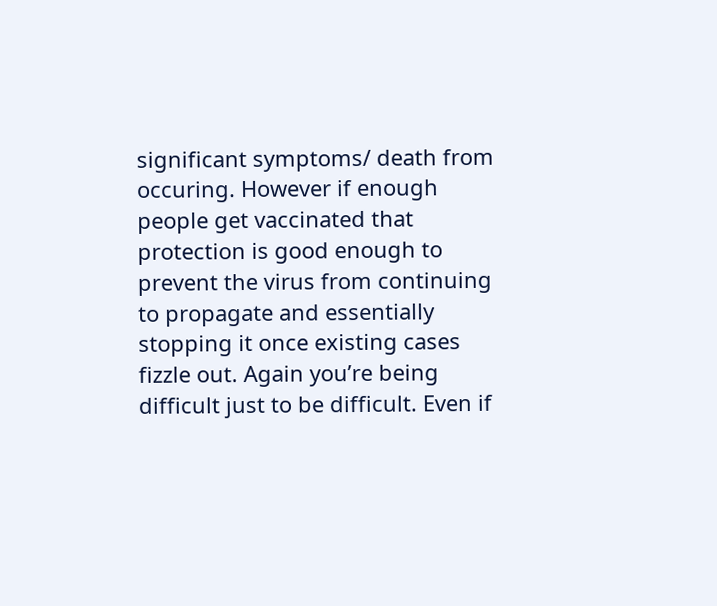significant symptoms/ death from occuring. However if enough people get vaccinated that protection is good enough to prevent the virus from continuing to propagate and essentially stopping it once existing cases fizzle out. Again you’re being difficult just to be difficult. Even if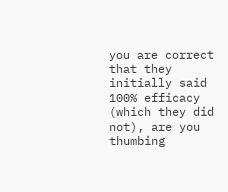you are correct that they initially said 100% efficacy (which they did not), are you thumbing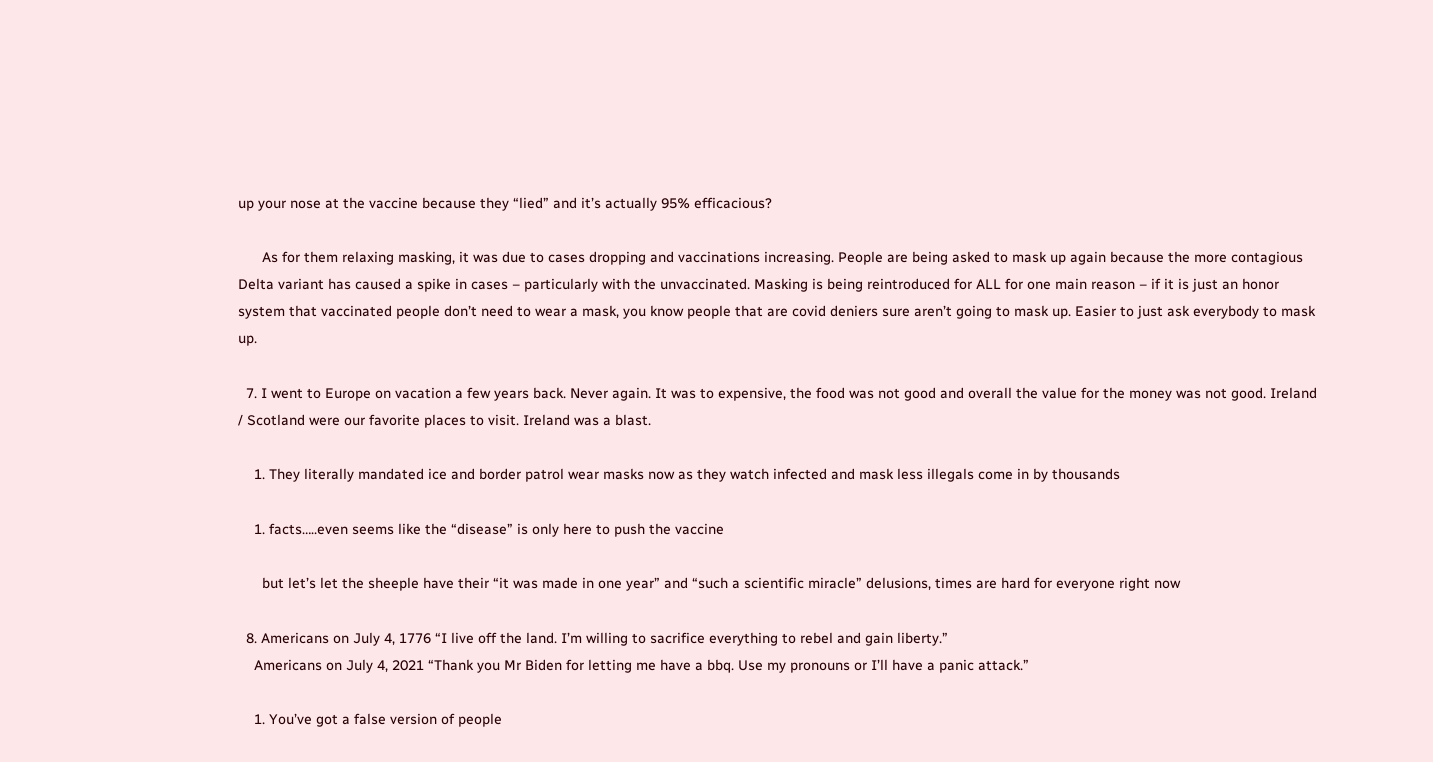up your nose at the vaccine because they “lied” and it’s actually 95% efficacious?

      As for them relaxing masking, it was due to cases dropping and vaccinations increasing. People are being asked to mask up again because the more contagious Delta variant has caused a spike in cases – particularly with the unvaccinated. Masking is being reintroduced for ALL for one main reason – if it is just an honor system that vaccinated people don’t need to wear a mask, you know people that are covid deniers sure aren’t going to mask up. Easier to just ask everybody to mask up.

  7. I went to Europe on vacation a few years back. Never again. It was to expensive, the food was not good and overall the value for the money was not good. Ireland / Scotland were our favorite places to visit. Ireland was a blast.

    1. They literally mandated ice and border patrol wear masks now as they watch infected and mask less illegals come in by thousands

    1. facts…..even seems like the “disease” is only here to push the vaccine

      but let’s let the sheeple have their “it was made in one year” and “such a scientific miracle” delusions, times are hard for everyone right now

  8. Americans on July 4, 1776 “I live off the land. I’m willing to sacrifice everything to rebel and gain liberty.”
    Americans on July 4, 2021 “Thank you Mr Biden for letting me have a bbq. Use my pronouns or I’ll have a panic attack.”

    1. You’ve got a false version of people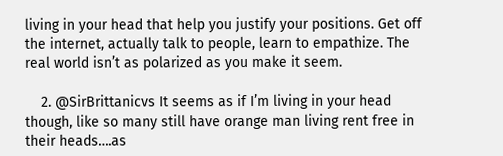living in your head that help you justify your positions. Get off the internet, actually talk to people, learn to empathize. The real world isn’t as polarized as you make it seem.

    2. @SirBrittanicvs It seems as if I’m living in your head though, like so many still have orange man living rent free in their heads….as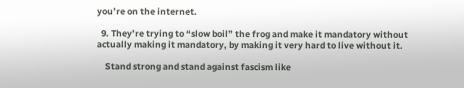you’re on the internet.

  9. They’re trying to “slow boil” the frog and make it mandatory without actually making it mandatory, by making it very hard to live without it.

    Stand strong and stand against fascism like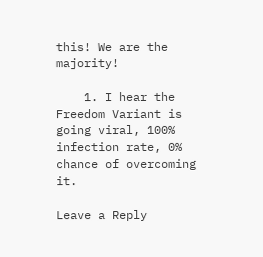this! We are the majority!

    1. I hear the Freedom Variant is going viral, 100% infection rate, 0% chance of overcoming it.

Leave a Reply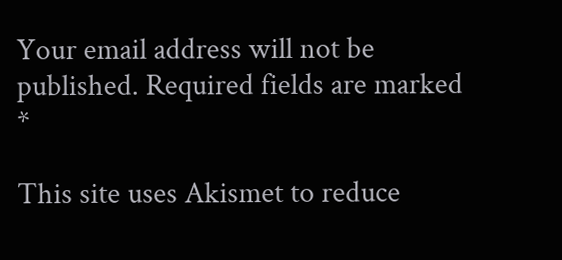Your email address will not be published. Required fields are marked *

This site uses Akismet to reduce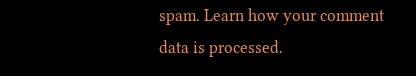spam. Learn how your comment data is processed.